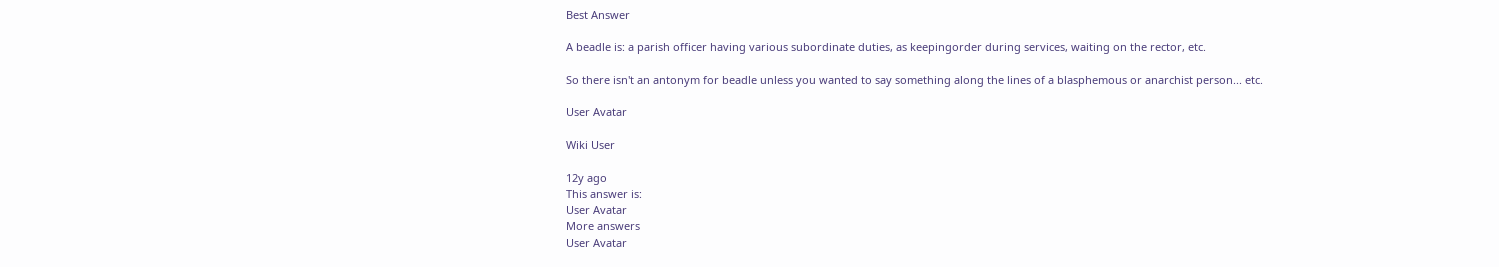Best Answer

A beadle is: a parish officer having various subordinate duties, as keepingorder during services, waiting on the rector, etc.

So there isn't an antonym for beadle unless you wanted to say something along the lines of a blasphemous or anarchist person... etc.

User Avatar

Wiki User

12y ago
This answer is:
User Avatar
More answers
User Avatar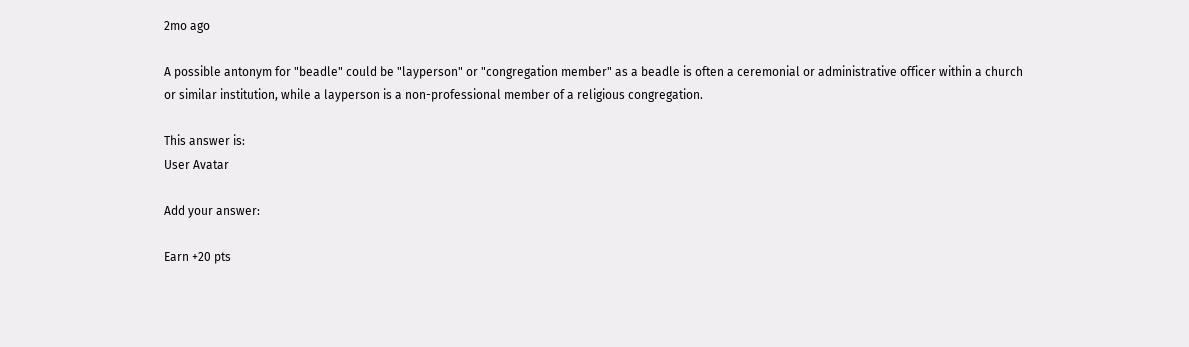2mo ago

A possible antonym for "beadle" could be "layperson" or "congregation member" as a beadle is often a ceremonial or administrative officer within a church or similar institution, while a layperson is a non-professional member of a religious congregation.

This answer is:
User Avatar

Add your answer:

Earn +20 pts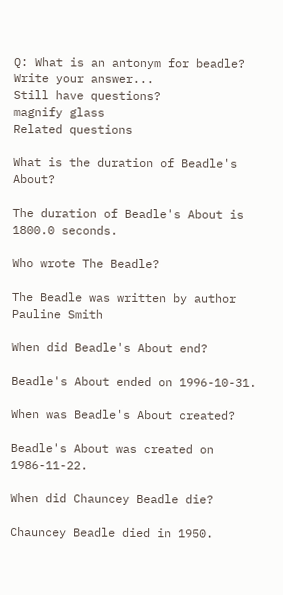Q: What is an antonym for beadle?
Write your answer...
Still have questions?
magnify glass
Related questions

What is the duration of Beadle's About?

The duration of Beadle's About is 1800.0 seconds.

Who wrote The Beadle?

The Beadle was written by author Pauline Smith

When did Beadle's About end?

Beadle's About ended on 1996-10-31.

When was Beadle's About created?

Beadle's About was created on 1986-11-22.

When did Chauncey Beadle die?

Chauncey Beadle died in 1950.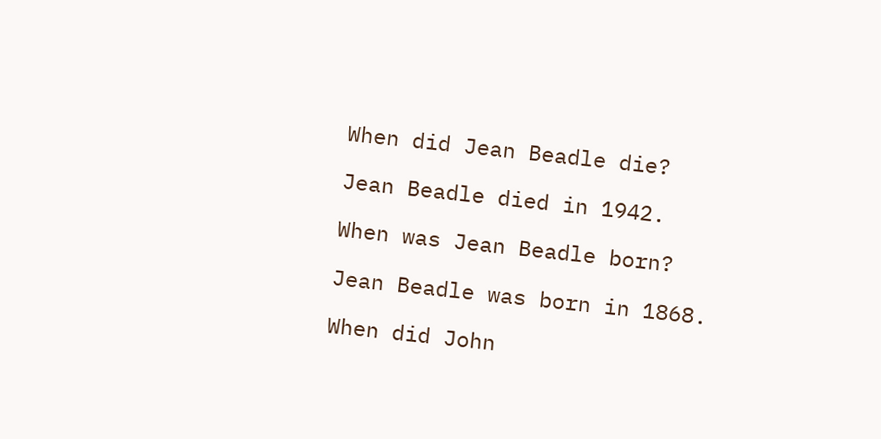When did Jean Beadle die?

Jean Beadle died in 1942.

When was Jean Beadle born?

Jean Beadle was born in 1868.

When did John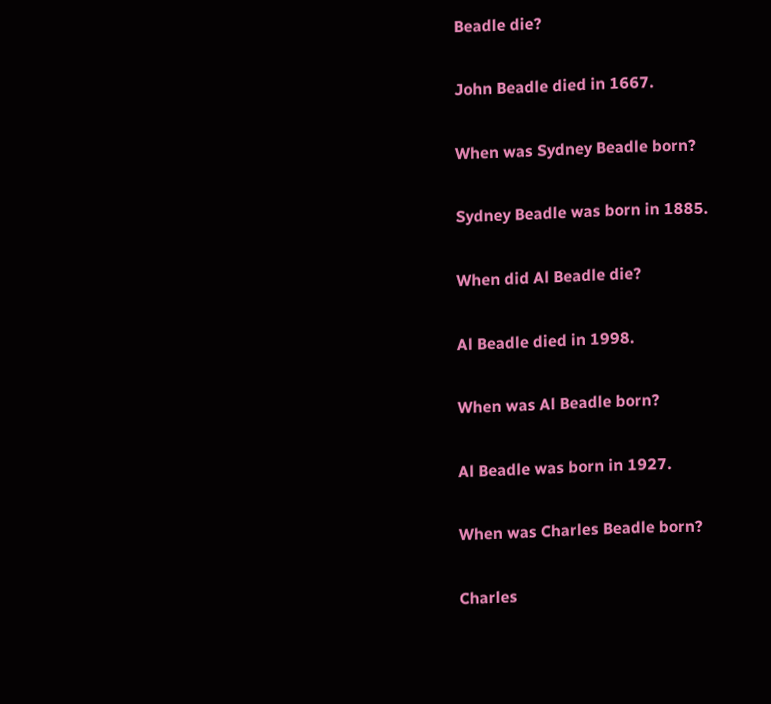Beadle die?

John Beadle died in 1667.

When was Sydney Beadle born?

Sydney Beadle was born in 1885.

When did Al Beadle die?

Al Beadle died in 1998.

When was Al Beadle born?

Al Beadle was born in 1927.

When was Charles Beadle born?

Charles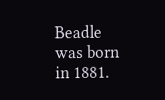Beadle was born in 1881.